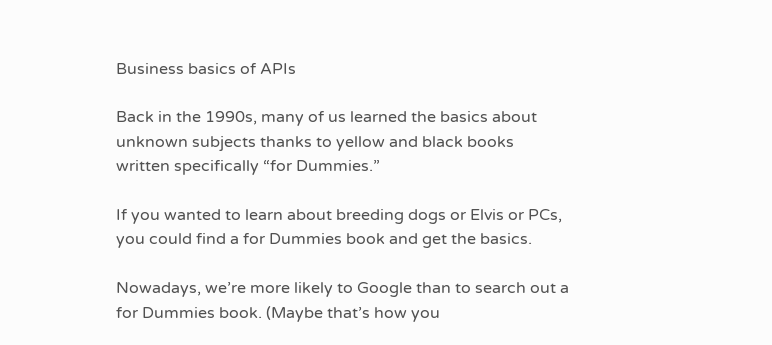Business basics of APIs

Back in the 1990s, many of us learned the basics about unknown subjects thanks to yellow and black books written specifically “for Dummies.”

If you wanted to learn about breeding dogs or Elvis or PCs, you could find a for Dummies book and get the basics.

Nowadays, we’re more likely to Google than to search out a for Dummies book. (Maybe that’s how you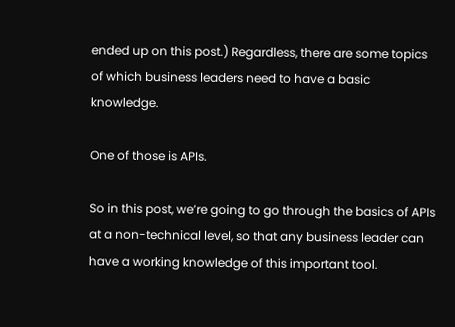ended up on this post.) Regardless, there are some topics of which business leaders need to have a basic knowledge.

One of those is APIs.

So in this post, we’re going to go through the basics of APIs at a non-technical level, so that any business leader can have a working knowledge of this important tool.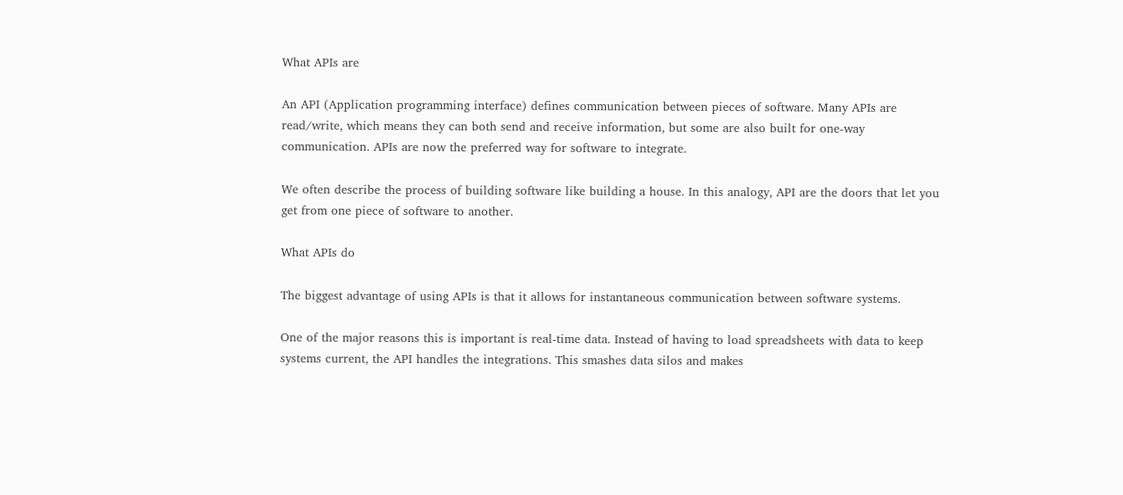What APIs are

An API (Application programming interface) defines communication between pieces of software. Many APIs are read/write, which means they can both send and receive information, but some are also built for one-way communication. APIs are now the preferred way for software to integrate.

We often describe the process of building software like building a house. In this analogy, API are the doors that let you get from one piece of software to another.

What APIs do

The biggest advantage of using APIs is that it allows for instantaneous communication between software systems.

One of the major reasons this is important is real-time data. Instead of having to load spreadsheets with data to keep systems current, the API handles the integrations. This smashes data silos and makes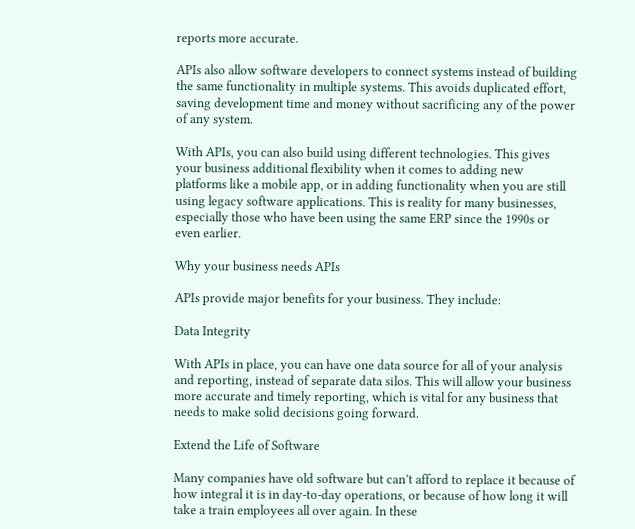reports more accurate.

APIs also allow software developers to connect systems instead of building the same functionality in multiple systems. This avoids duplicated effort, saving development time and money without sacrificing any of the power of any system.

With APIs, you can also build using different technologies. This gives your business additional flexibility when it comes to adding new platforms like a mobile app, or in adding functionality when you are still using legacy software applications. This is reality for many businesses, especially those who have been using the same ERP since the 1990s or even earlier.

Why your business needs APIs

APIs provide major benefits for your business. They include:

Data Integrity

With APIs in place, you can have one data source for all of your analysis and reporting, instead of separate data silos. This will allow your business more accurate and timely reporting, which is vital for any business that needs to make solid decisions going forward.

Extend the Life of Software

Many companies have old software but can’t afford to replace it because of how integral it is in day-to-day operations, or because of how long it will take a train employees all over again. In these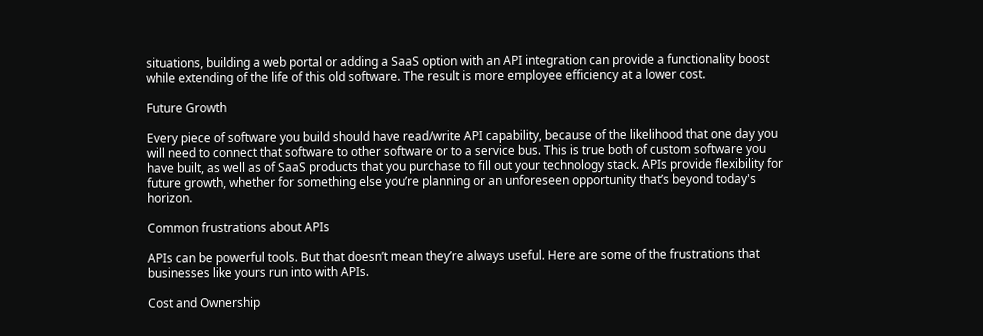situations, building a web portal or adding a SaaS option with an API integration can provide a functionality boost while extending of the life of this old software. The result is more employee efficiency at a lower cost.

Future Growth

Every piece of software you build should have read/write API capability, because of the likelihood that one day you will need to connect that software to other software or to a service bus. This is true both of custom software you have built, as well as of SaaS products that you purchase to fill out your technology stack. APIs provide flexibility for future growth, whether for something else you’re planning or an unforeseen opportunity that’s beyond today's horizon.

Common frustrations about APIs

APIs can be powerful tools. But that doesn’t mean they’re always useful. Here are some of the frustrations that businesses like yours run into with APIs.

Cost and Ownership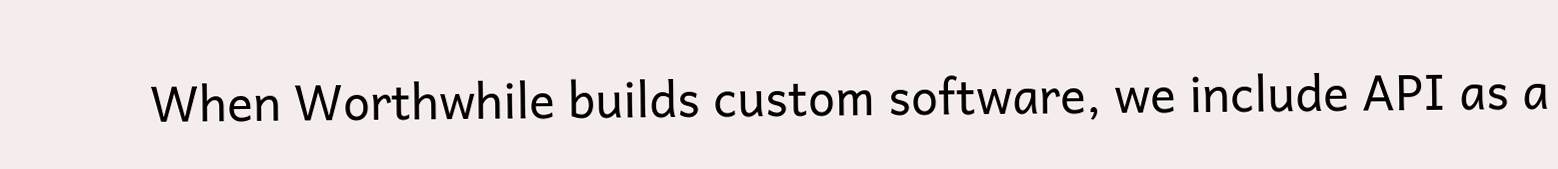When Worthwhile builds custom software, we include API as a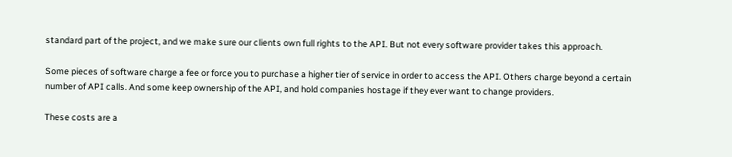standard part of the project, and we make sure our clients own full rights to the API. But not every software provider takes this approach.

Some pieces of software charge a fee or force you to purchase a higher tier of service in order to access the API. Others charge beyond a certain number of API calls. And some keep ownership of the API, and hold companies hostage if they ever want to change providers.

These costs are a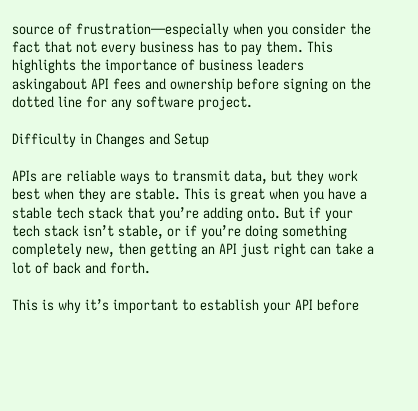source of frustration—especially when you consider the fact that not every business has to pay them. This highlights the importance of business leaders askingabout API fees and ownership before signing on the dotted line for any software project.

Difficulty in Changes and Setup

APIs are reliable ways to transmit data, but they work best when they are stable. This is great when you have a stable tech stack that you’re adding onto. But if your tech stack isn’t stable, or if you’re doing something completely new, then getting an API just right can take a lot of back and forth.

This is why it’s important to establish your API before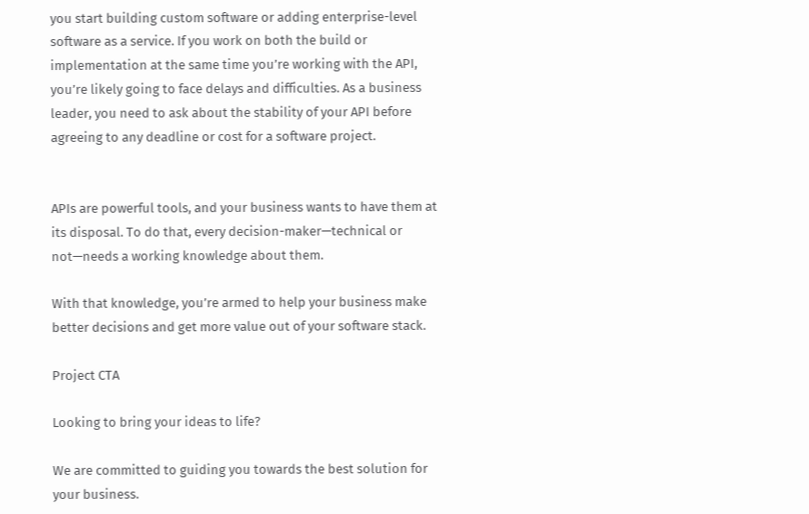you start building custom software or adding enterprise-level software as a service. If you work on both the build or implementation at the same time you’re working with the API, you’re likely going to face delays and difficulties. As a business leader, you need to ask about the stability of your API before agreeing to any deadline or cost for a software project.


APIs are powerful tools, and your business wants to have them at its disposal. To do that, every decision-maker—technical or not—needs a working knowledge about them.

With that knowledge, you’re armed to help your business make better decisions and get more value out of your software stack.

Project CTA

Looking to bring your ideas to life?

We are committed to guiding you towards the best solution for your business.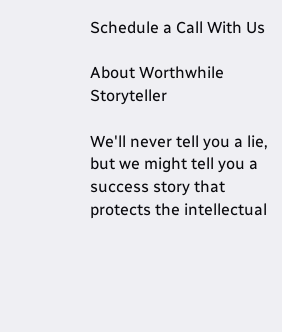Schedule a Call With Us

About Worthwhile Storyteller

We'll never tell you a lie, but we might tell you a success story that protects the intellectual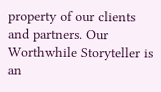property of our clients and partners. Our Worthwhile Storyteller is an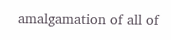amalgamation of all of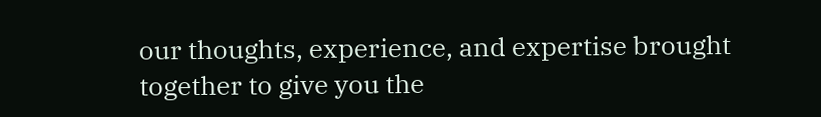our thoughts, experience, and expertise brought together to give you the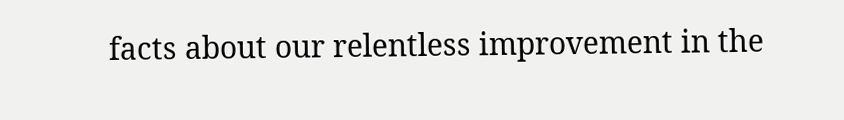facts about our relentless improvement in the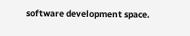software development space.